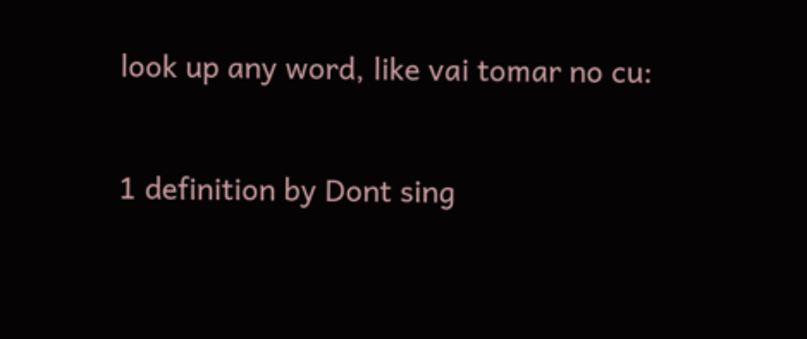look up any word, like vai tomar no cu:

1 definition by Dont sing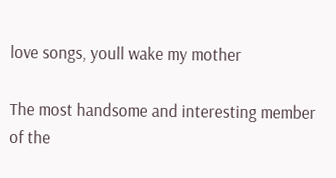love songs, youll wake my mother

The most handsome and interesting member of the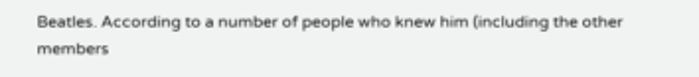Beatles. According to a number of people who knew him (including the other members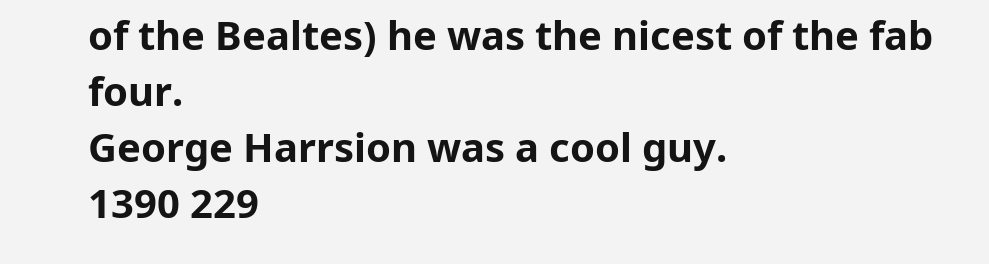of the Bealtes) he was the nicest of the fab four.
George Harrsion was a cool guy.
1390 229